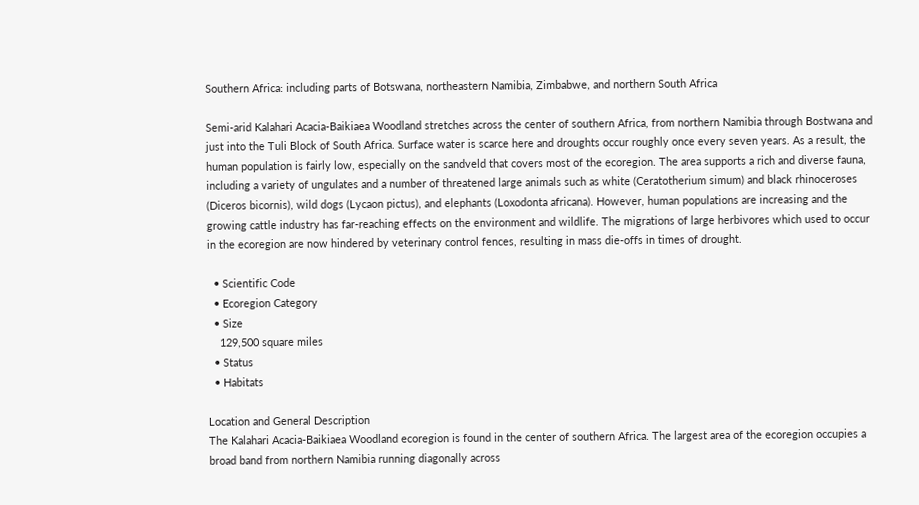Southern Africa: including parts of Botswana, northeastern Namibia, Zimbabwe, and northern South Africa

Semi-arid Kalahari Acacia-Baikiaea Woodland stretches across the center of southern Africa, from northern Namibia through Bostwana and just into the Tuli Block of South Africa. Surface water is scarce here and droughts occur roughly once every seven years. As a result, the human population is fairly low, especially on the sandveld that covers most of the ecoregion. The area supports a rich and diverse fauna, including a variety of ungulates and a number of threatened large animals such as white (Ceratotherium simum) and black rhinoceroses (Diceros bicornis), wild dogs (Lycaon pictus), and elephants (Loxodonta africana). However, human populations are increasing and the growing cattle industry has far-reaching effects on the environment and wildlife. The migrations of large herbivores which used to occur in the ecoregion are now hindered by veterinary control fences, resulting in mass die-offs in times of drought.

  • Scientific Code
  • Ecoregion Category
  • Size
    129,500 square miles
  • Status
  • Habitats

Location and General Description
The Kalahari Acacia-Baikiaea Woodland ecoregion is found in the center of southern Africa. The largest area of the ecoregion occupies a broad band from northern Namibia running diagonally across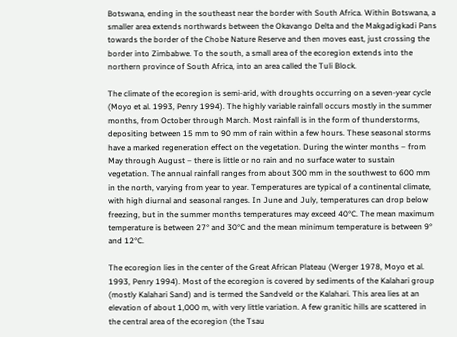Botswana, ending in the southeast near the border with South Africa. Within Botswana, a smaller area extends northwards between the Okavango Delta and the Makgadigkadi Pans towards the border of the Chobe Nature Reserve and then moves east, just crossing the border into Zimbabwe. To the south, a small area of the ecoregion extends into the northern province of South Africa, into an area called the Tuli Block.

The climate of the ecoregion is semi-arid, with droughts occurring on a seven-year cycle (Moyo et al. 1993, Penry 1994). The highly variable rainfall occurs mostly in the summer months, from October through March. Most rainfall is in the form of thunderstorms, depositing between 15 mm to 90 mm of rain within a few hours. These seasonal storms have a marked regeneration effect on the vegetation. During the winter months – from May through August – there is little or no rain and no surface water to sustain vegetation. The annual rainfall ranges from about 300 mm in the southwest to 600 mm in the north, varying from year to year. Temperatures are typical of a continental climate, with high diurnal and seasonal ranges. In June and July, temperatures can drop below freezing, but in the summer months temperatures may exceed 40°C. The mean maximum temperature is between 27° and 30°C and the mean minimum temperature is between 9° and 12°C.

The ecoregion lies in the center of the Great African Plateau (Werger 1978, Moyo et al. 1993, Penry 1994). Most of the ecoregion is covered by sediments of the Kalahari group (mostly Kalahari Sand) and is termed the Sandveld or the Kalahari. This area lies at an elevation of about 1,000 m, with very little variation. A few granitic hills are scattered in the central area of the ecoregion (the Tsau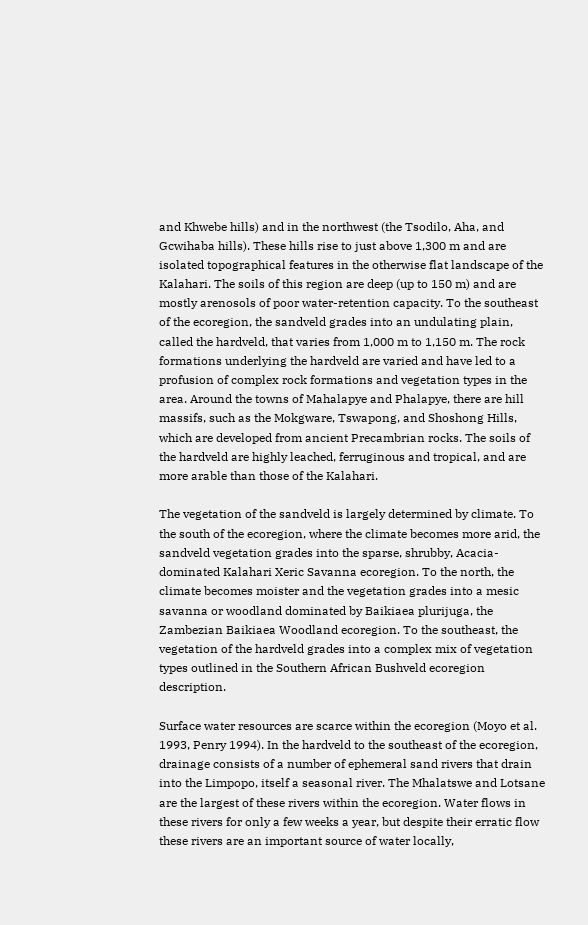and Khwebe hills) and in the northwest (the Tsodilo, Aha, and Gcwihaba hills). These hills rise to just above 1,300 m and are isolated topographical features in the otherwise flat landscape of the Kalahari. The soils of this region are deep (up to 150 m) and are mostly arenosols of poor water-retention capacity. To the southeast of the ecoregion, the sandveld grades into an undulating plain, called the hardveld, that varies from 1,000 m to 1,150 m. The rock formations underlying the hardveld are varied and have led to a profusion of complex rock formations and vegetation types in the area. Around the towns of Mahalapye and Phalapye, there are hill massifs, such as the Mokgware, Tswapong, and Shoshong Hills, which are developed from ancient Precambrian rocks. The soils of the hardveld are highly leached, ferruginous and tropical, and are more arable than those of the Kalahari.

The vegetation of the sandveld is largely determined by climate. To the south of the ecoregion, where the climate becomes more arid, the sandveld vegetation grades into the sparse, shrubby, Acacia-dominated Kalahari Xeric Savanna ecoregion. To the north, the climate becomes moister and the vegetation grades into a mesic savanna or woodland dominated by Baikiaea plurijuga, the Zambezian Baikiaea Woodland ecoregion. To the southeast, the vegetation of the hardveld grades into a complex mix of vegetation types outlined in the Southern African Bushveld ecoregion description.

Surface water resources are scarce within the ecoregion (Moyo et al. 1993, Penry 1994). In the hardveld to the southeast of the ecoregion, drainage consists of a number of ephemeral sand rivers that drain into the Limpopo, itself a seasonal river. The Mhalatswe and Lotsane are the largest of these rivers within the ecoregion. Water flows in these rivers for only a few weeks a year, but despite their erratic flow these rivers are an important source of water locally,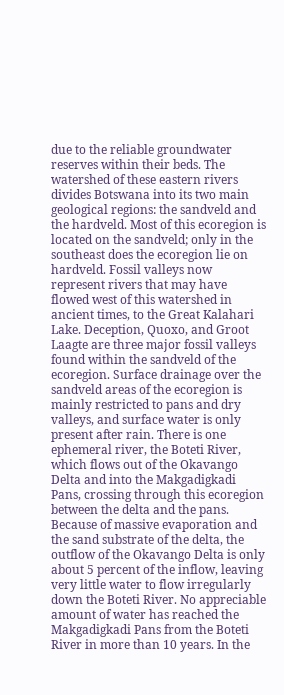due to the reliable groundwater reserves within their beds. The watershed of these eastern rivers divides Botswana into its two main geological regions: the sandveld and the hardveld. Most of this ecoregion is located on the sandveld; only in the southeast does the ecoregion lie on hardveld. Fossil valleys now represent rivers that may have flowed west of this watershed in ancient times, to the Great Kalahari Lake. Deception, Quoxo, and Groot Laagte are three major fossil valleys found within the sandveld of the ecoregion. Surface drainage over the sandveld areas of the ecoregion is mainly restricted to pans and dry valleys, and surface water is only present after rain. There is one ephemeral river, the Boteti River, which flows out of the Okavango Delta and into the Makgadigkadi Pans, crossing through this ecoregion between the delta and the pans. Because of massive evaporation and the sand substrate of the delta, the outflow of the Okavango Delta is only about 5 percent of the inflow, leaving very little water to flow irregularly down the Boteti River. No appreciable amount of water has reached the Makgadigkadi Pans from the Boteti River in more than 10 years. In the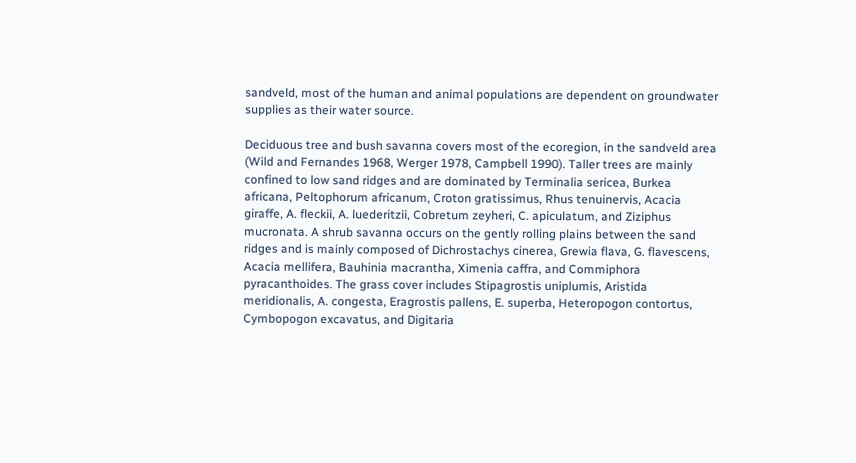sandveld, most of the human and animal populations are dependent on groundwater supplies as their water source.

Deciduous tree and bush savanna covers most of the ecoregion, in the sandveld area (Wild and Fernandes 1968, Werger 1978, Campbell 1990). Taller trees are mainly confined to low sand ridges and are dominated by Terminalia sericea, Burkea africana, Peltophorum africanum, Croton gratissimus, Rhus tenuinervis, Acacia giraffe, A. fleckii, A. luederitzii, Cobretum zeyheri, C. apiculatum, and Ziziphus mucronata. A shrub savanna occurs on the gently rolling plains between the sand ridges and is mainly composed of Dichrostachys cinerea, Grewia flava, G. flavescens, Acacia mellifera, Bauhinia macrantha, Ximenia caffra, and Commiphora pyracanthoides. The grass cover includes Stipagrostis uniplumis, Aristida meridionalis, A. congesta, Eragrostis pallens, E. superba, Heteropogon contortus, Cymbopogon excavatus, and Digitaria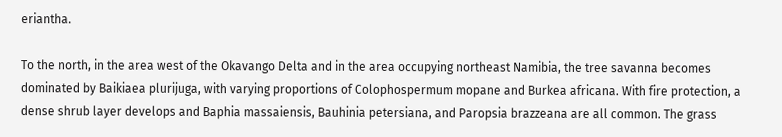eriantha.

To the north, in the area west of the Okavango Delta and in the area occupying northeast Namibia, the tree savanna becomes dominated by Baikiaea plurijuga, with varying proportions of Colophospermum mopane and Burkea africana. With fire protection, a dense shrub layer develops and Baphia massaiensis, Bauhinia petersiana, and Paropsia brazzeana are all common. The grass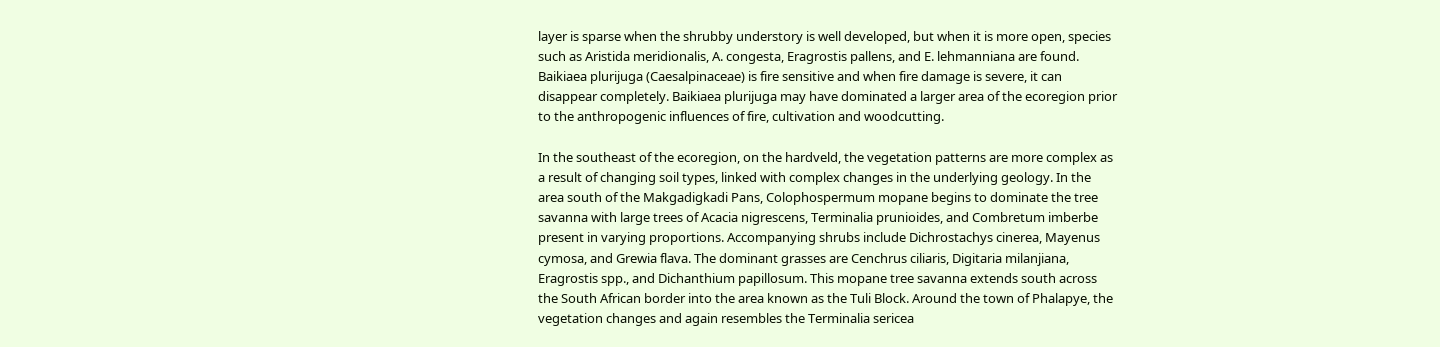layer is sparse when the shrubby understory is well developed, but when it is more open, species such as Aristida meridionalis, A. congesta, Eragrostis pallens, and E. lehmanniana are found. Baikiaea plurijuga (Caesalpinaceae) is fire sensitive and when fire damage is severe, it can disappear completely. Baikiaea plurijuga may have dominated a larger area of the ecoregion prior to the anthropogenic influences of fire, cultivation and woodcutting.

In the southeast of the ecoregion, on the hardveld, the vegetation patterns are more complex as a result of changing soil types, linked with complex changes in the underlying geology. In the area south of the Makgadigkadi Pans, Colophospermum mopane begins to dominate the tree savanna with large trees of Acacia nigrescens, Terminalia prunioides, and Combretum imberbe present in varying proportions. Accompanying shrubs include Dichrostachys cinerea, Mayenus cymosa, and Grewia flava. The dominant grasses are Cenchrus ciliaris, Digitaria milanjiana, Eragrostis spp., and Dichanthium papillosum. This mopane tree savanna extends south across the South African border into the area known as the Tuli Block. Around the town of Phalapye, the vegetation changes and again resembles the Terminalia sericea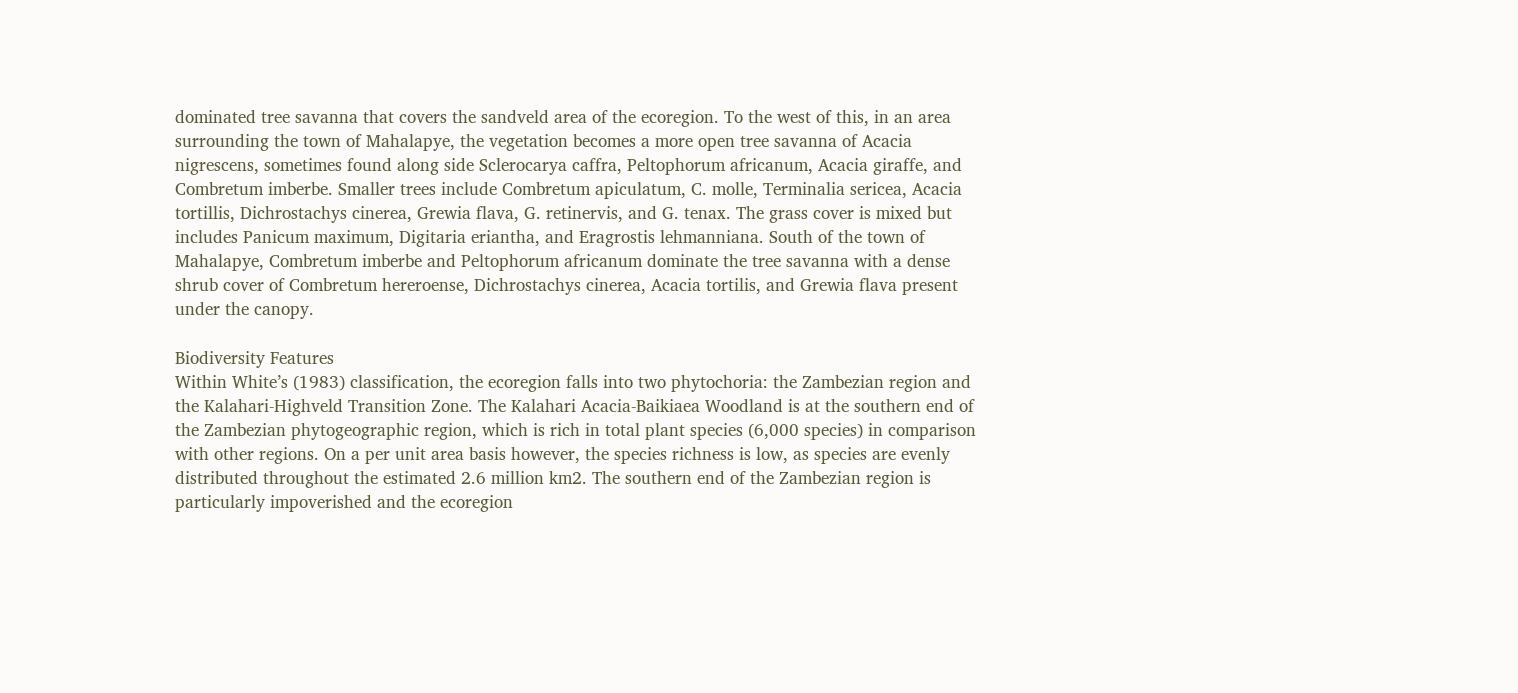dominated tree savanna that covers the sandveld area of the ecoregion. To the west of this, in an area surrounding the town of Mahalapye, the vegetation becomes a more open tree savanna of Acacia nigrescens, sometimes found along side Sclerocarya caffra, Peltophorum africanum, Acacia giraffe, and Combretum imberbe. Smaller trees include Combretum apiculatum, C. molle, Terminalia sericea, Acacia tortillis, Dichrostachys cinerea, Grewia flava, G. retinervis, and G. tenax. The grass cover is mixed but includes Panicum maximum, Digitaria eriantha, and Eragrostis lehmanniana. South of the town of Mahalapye, Combretum imberbe and Peltophorum africanum dominate the tree savanna with a dense shrub cover of Combretum hereroense, Dichrostachys cinerea, Acacia tortilis, and Grewia flava present under the canopy.

Biodiversity Features
Within White’s (1983) classification, the ecoregion falls into two phytochoria: the Zambezian region and the Kalahari-Highveld Transition Zone. The Kalahari Acacia-Baikiaea Woodland is at the southern end of the Zambezian phytogeographic region, which is rich in total plant species (6,000 species) in comparison with other regions. On a per unit area basis however, the species richness is low, as species are evenly distributed throughout the estimated 2.6 million km2. The southern end of the Zambezian region is particularly impoverished and the ecoregion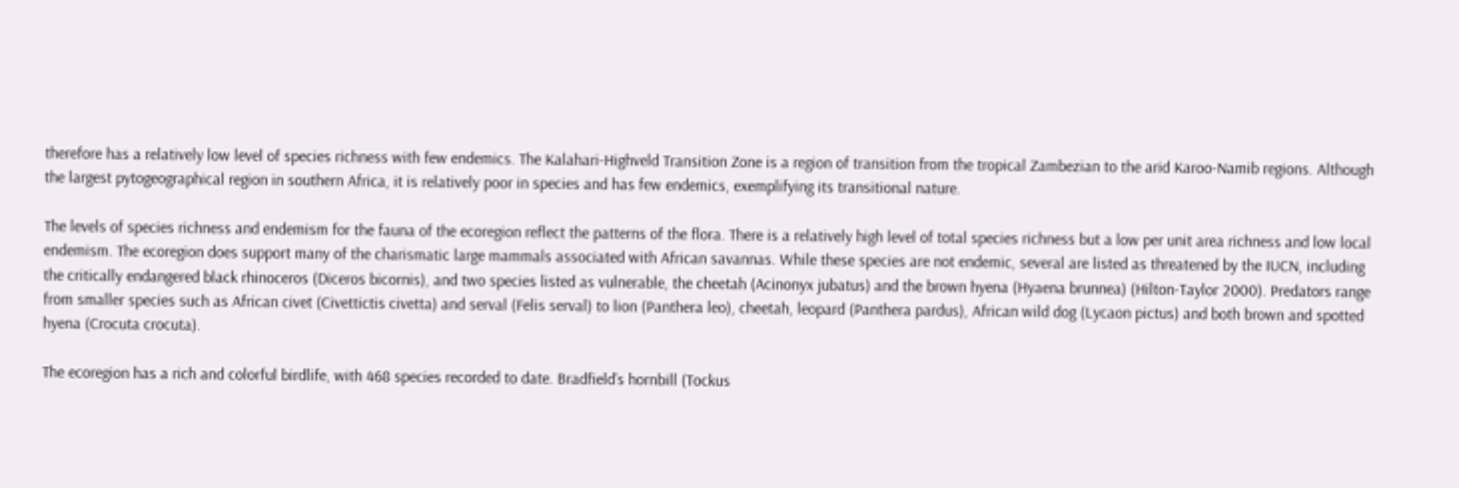therefore has a relatively low level of species richness with few endemics. The Kalahari-Highveld Transition Zone is a region of transition from the tropical Zambezian to the arid Karoo-Namib regions. Although the largest pytogeographical region in southern Africa, it is relatively poor in species and has few endemics, exemplifying its transitional nature.

The levels of species richness and endemism for the fauna of the ecoregion reflect the patterns of the flora. There is a relatively high level of total species richness but a low per unit area richness and low local endemism. The ecoregion does support many of the charismatic large mammals associated with African savannas. While these species are not endemic, several are listed as threatened by the IUCN, including the critically endangered black rhinoceros (Diceros bicornis), and two species listed as vulnerable, the cheetah (Acinonyx jubatus) and the brown hyena (Hyaena brunnea) (Hilton-Taylor 2000). Predators range from smaller species such as African civet (Civettictis civetta) and serval (Felis serval) to lion (Panthera leo), cheetah, leopard (Panthera pardus), African wild dog (Lycaon pictus) and both brown and spotted hyena (Crocuta crocuta).

The ecoregion has a rich and colorful birdlife, with 468 species recorded to date. Bradfield’s hornbill (Tockus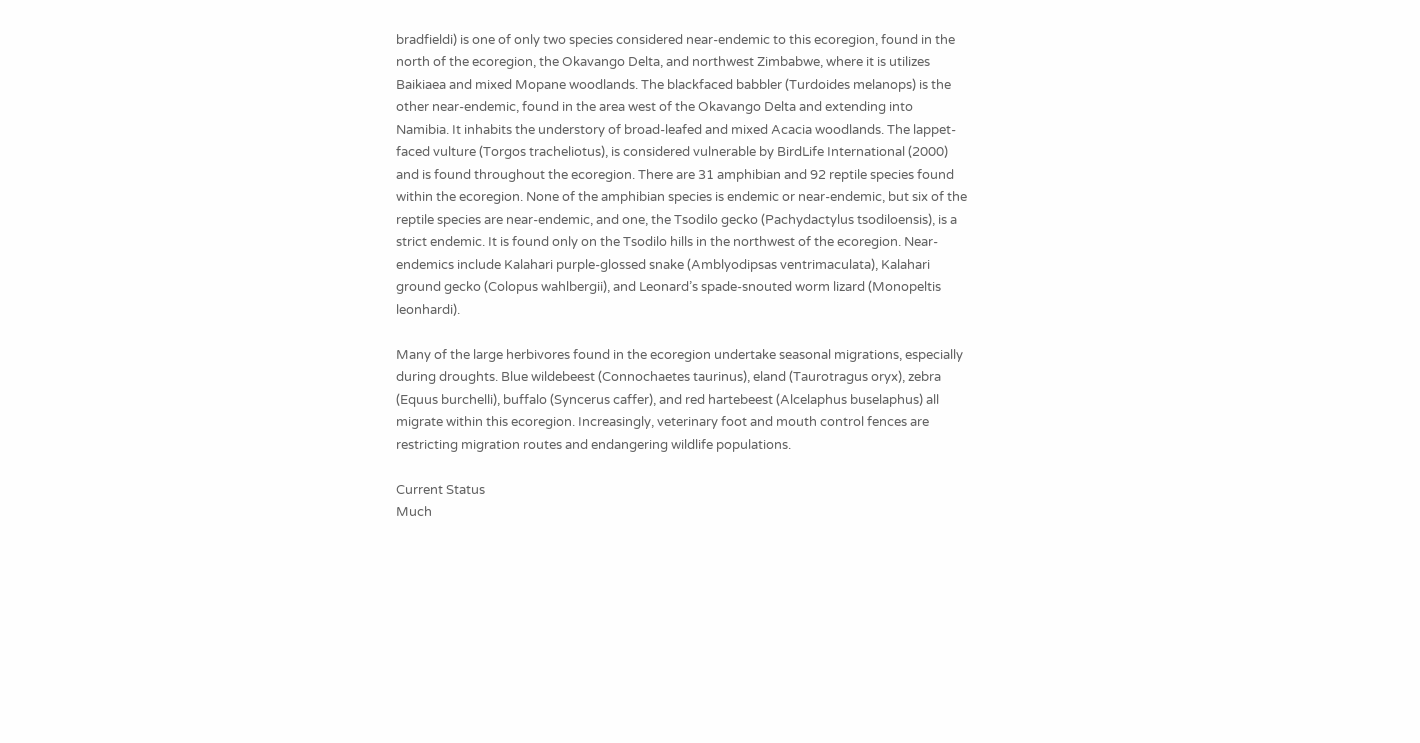bradfieldi) is one of only two species considered near-endemic to this ecoregion, found in the north of the ecoregion, the Okavango Delta, and northwest Zimbabwe, where it is utilizes Baikiaea and mixed Mopane woodlands. The blackfaced babbler (Turdoides melanops) is the other near-endemic, found in the area west of the Okavango Delta and extending into Namibia. It inhabits the understory of broad-leafed and mixed Acacia woodlands. The lappet-faced vulture (Torgos tracheliotus), is considered vulnerable by BirdLife International (2000) and is found throughout the ecoregion. There are 31 amphibian and 92 reptile species found within the ecoregion. None of the amphibian species is endemic or near-endemic, but six of the reptile species are near-endemic, and one, the Tsodilo gecko (Pachydactylus tsodiloensis), is a strict endemic. It is found only on the Tsodilo hills in the northwest of the ecoregion. Near-endemics include Kalahari purple-glossed snake (Amblyodipsas ventrimaculata), Kalahari ground gecko (Colopus wahlbergii), and Leonard’s spade-snouted worm lizard (Monopeltis leonhardi).

Many of the large herbivores found in the ecoregion undertake seasonal migrations, especially during droughts. Blue wildebeest (Connochaetes taurinus), eland (Taurotragus oryx), zebra (Equus burchelli), buffalo (Syncerus caffer), and red hartebeest (Alcelaphus buselaphus) all migrate within this ecoregion. Increasingly, veterinary foot and mouth control fences are restricting migration routes and endangering wildlife populations.

Current Status
Much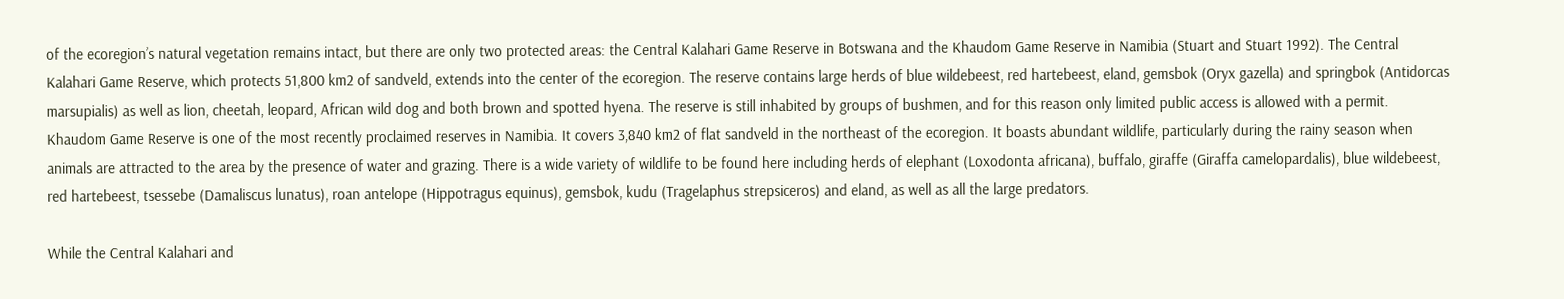of the ecoregion’s natural vegetation remains intact, but there are only two protected areas: the Central Kalahari Game Reserve in Botswana and the Khaudom Game Reserve in Namibia (Stuart and Stuart 1992). The Central Kalahari Game Reserve, which protects 51,800 km2 of sandveld, extends into the center of the ecoregion. The reserve contains large herds of blue wildebeest, red hartebeest, eland, gemsbok (Oryx gazella) and springbok (Antidorcas marsupialis) as well as lion, cheetah, leopard, African wild dog and both brown and spotted hyena. The reserve is still inhabited by groups of bushmen, and for this reason only limited public access is allowed with a permit. Khaudom Game Reserve is one of the most recently proclaimed reserves in Namibia. It covers 3,840 km2 of flat sandveld in the northeast of the ecoregion. It boasts abundant wildlife, particularly during the rainy season when animals are attracted to the area by the presence of water and grazing. There is a wide variety of wildlife to be found here including herds of elephant (Loxodonta africana), buffalo, giraffe (Giraffa camelopardalis), blue wildebeest, red hartebeest, tsessebe (Damaliscus lunatus), roan antelope (Hippotragus equinus), gemsbok, kudu (Tragelaphus strepsiceros) and eland, as well as all the large predators.

While the Central Kalahari and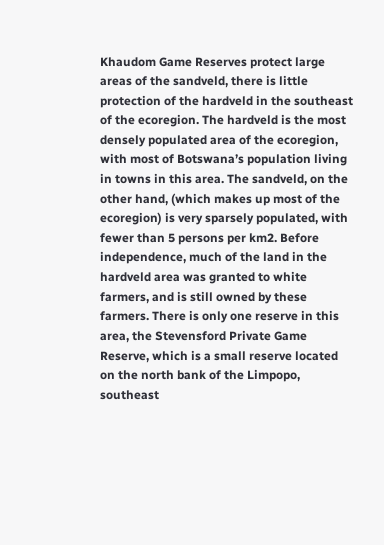Khaudom Game Reserves protect large areas of the sandveld, there is little protection of the hardveld in the southeast of the ecoregion. The hardveld is the most densely populated area of the ecoregion, with most of Botswana’s population living in towns in this area. The sandveld, on the other hand, (which makes up most of the ecoregion) is very sparsely populated, with fewer than 5 persons per km2. Before independence, much of the land in the hardveld area was granted to white farmers, and is still owned by these farmers. There is only one reserve in this area, the Stevensford Private Game Reserve, which is a small reserve located on the north bank of the Limpopo, southeast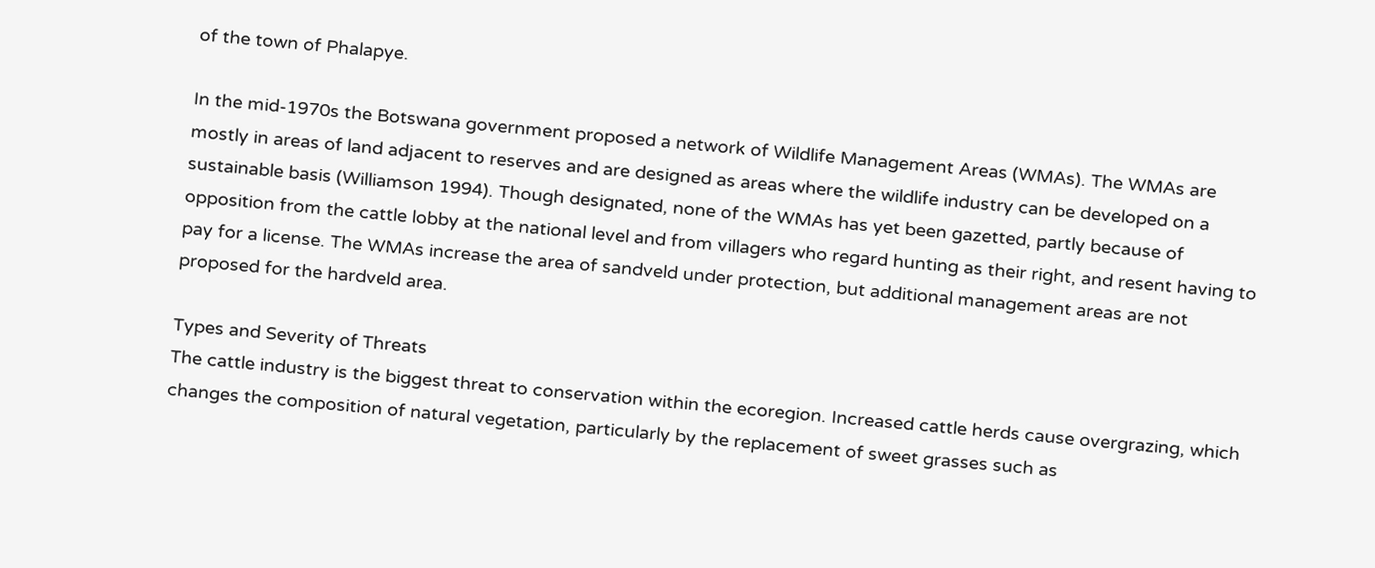of the town of Phalapye.

In the mid-1970s the Botswana government proposed a network of Wildlife Management Areas (WMAs). The WMAs are mostly in areas of land adjacent to reserves and are designed as areas where the wildlife industry can be developed on a sustainable basis (Williamson 1994). Though designated, none of the WMAs has yet been gazetted, partly because of opposition from the cattle lobby at the national level and from villagers who regard hunting as their right, and resent having to pay for a license. The WMAs increase the area of sandveld under protection, but additional management areas are not proposed for the hardveld area.

Types and Severity of Threats
The cattle industry is the biggest threat to conservation within the ecoregion. Increased cattle herds cause overgrazing, which changes the composition of natural vegetation, particularly by the replacement of sweet grasses such as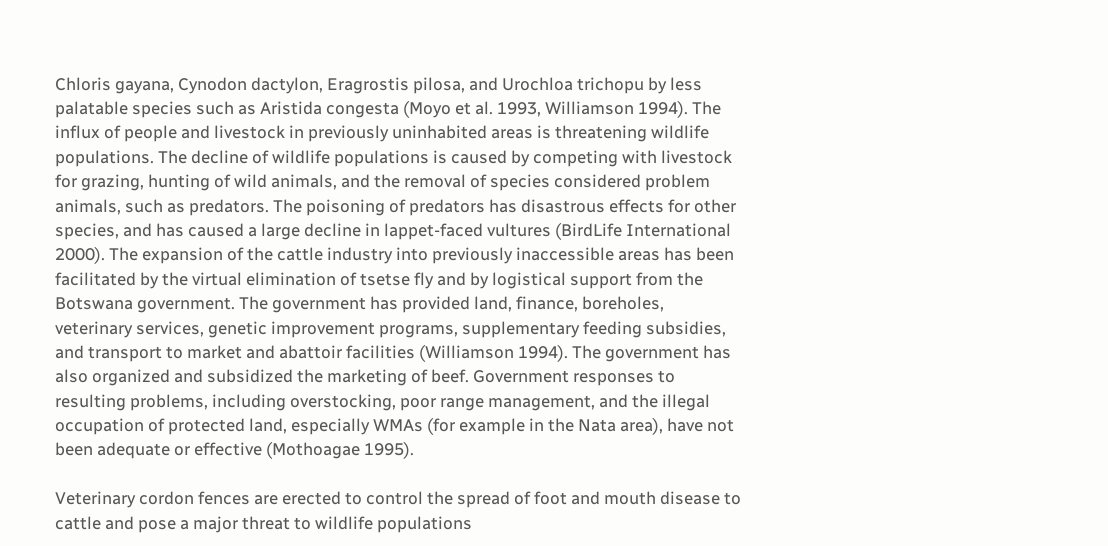Chloris gayana, Cynodon dactylon, Eragrostis pilosa, and Urochloa trichopu by less palatable species such as Aristida congesta (Moyo et al. 1993, Williamson 1994). The influx of people and livestock in previously uninhabited areas is threatening wildlife populations. The decline of wildlife populations is caused by competing with livestock for grazing, hunting of wild animals, and the removal of species considered problem animals, such as predators. The poisoning of predators has disastrous effects for other species, and has caused a large decline in lappet-faced vultures (BirdLife International 2000). The expansion of the cattle industry into previously inaccessible areas has been facilitated by the virtual elimination of tsetse fly and by logistical support from the Botswana government. The government has provided land, finance, boreholes, veterinary services, genetic improvement programs, supplementary feeding subsidies, and transport to market and abattoir facilities (Williamson 1994). The government has also organized and subsidized the marketing of beef. Government responses to resulting problems, including overstocking, poor range management, and the illegal occupation of protected land, especially WMAs (for example in the Nata area), have not been adequate or effective (Mothoagae 1995).

Veterinary cordon fences are erected to control the spread of foot and mouth disease to cattle and pose a major threat to wildlife populations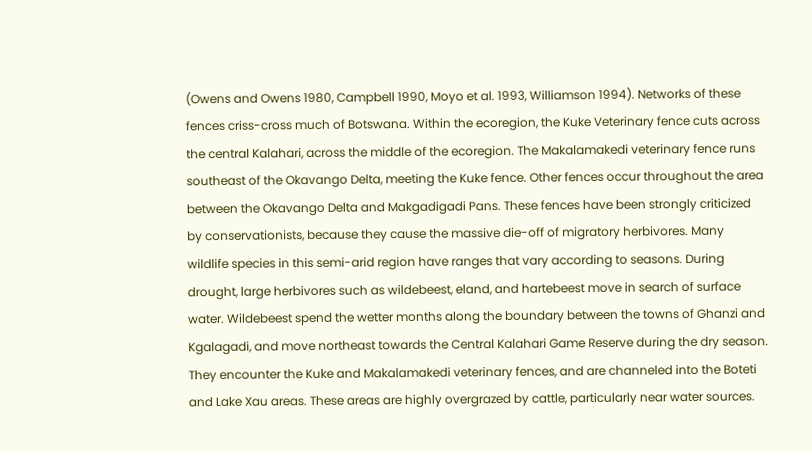(Owens and Owens 1980, Campbell 1990, Moyo et al. 1993, Williamson 1994). Networks of these fences criss-cross much of Botswana. Within the ecoregion, the Kuke Veterinary fence cuts across the central Kalahari, across the middle of the ecoregion. The Makalamakedi veterinary fence runs southeast of the Okavango Delta, meeting the Kuke fence. Other fences occur throughout the area between the Okavango Delta and Makgadigadi Pans. These fences have been strongly criticized by conservationists, because they cause the massive die-off of migratory herbivores. Many wildlife species in this semi-arid region have ranges that vary according to seasons. During drought, large herbivores such as wildebeest, eland, and hartebeest move in search of surface water. Wildebeest spend the wetter months along the boundary between the towns of Ghanzi and Kgalagadi, and move northeast towards the Central Kalahari Game Reserve during the dry season. They encounter the Kuke and Makalamakedi veterinary fences, and are channeled into the Boteti and Lake Xau areas. These areas are highly overgrazed by cattle, particularly near water sources.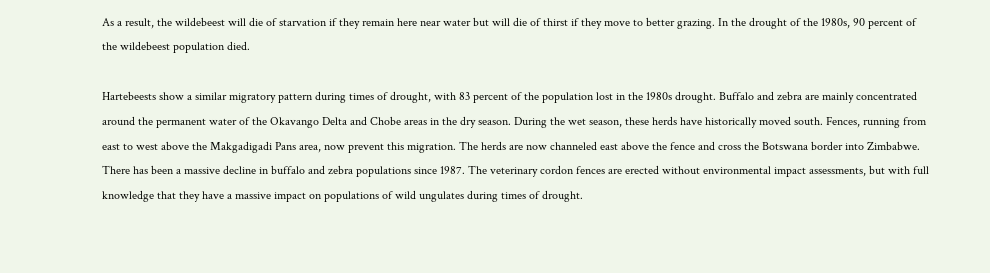As a result, the wildebeest will die of starvation if they remain here near water but will die of thirst if they move to better grazing. In the drought of the 1980s, 90 percent of the wildebeest population died.

Hartebeests show a similar migratory pattern during times of drought, with 83 percent of the population lost in the 1980s drought. Buffalo and zebra are mainly concentrated around the permanent water of the Okavango Delta and Chobe areas in the dry season. During the wet season, these herds have historically moved south. Fences, running from east to west above the Makgadigadi Pans area, now prevent this migration. The herds are now channeled east above the fence and cross the Botswana border into Zimbabwe. There has been a massive decline in buffalo and zebra populations since 1987. The veterinary cordon fences are erected without environmental impact assessments, but with full knowledge that they have a massive impact on populations of wild ungulates during times of drought.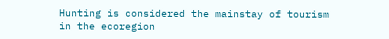Hunting is considered the mainstay of tourism in the ecoregion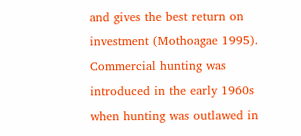and gives the best return on investment (Mothoagae 1995). Commercial hunting was introduced in the early 1960s when hunting was outlawed in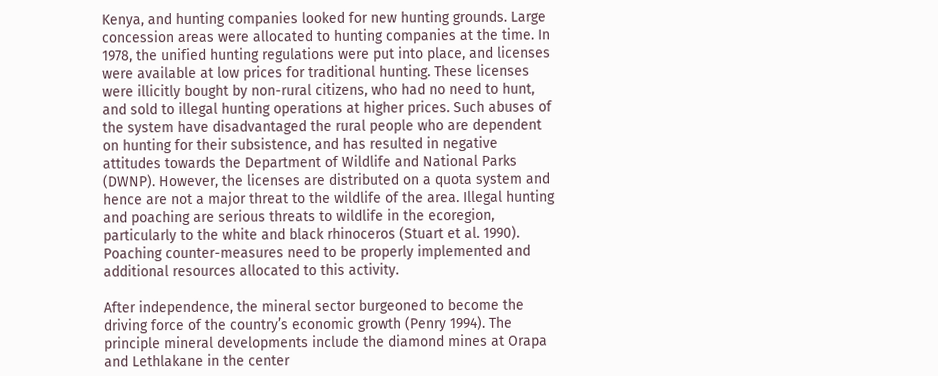Kenya, and hunting companies looked for new hunting grounds. Large concession areas were allocated to hunting companies at the time. In 1978, the unified hunting regulations were put into place, and licenses were available at low prices for traditional hunting. These licenses were illicitly bought by non-rural citizens, who had no need to hunt, and sold to illegal hunting operations at higher prices. Such abuses of the system have disadvantaged the rural people who are dependent on hunting for their subsistence, and has resulted in negative attitudes towards the Department of Wildlife and National Parks (DWNP). However, the licenses are distributed on a quota system and hence are not a major threat to the wildlife of the area. Illegal hunting and poaching are serious threats to wildlife in the ecoregion, particularly to the white and black rhinoceros (Stuart et al. 1990). Poaching counter-measures need to be properly implemented and additional resources allocated to this activity.

After independence, the mineral sector burgeoned to become the driving force of the country’s economic growth (Penry 1994). The principle mineral developments include the diamond mines at Orapa and Lethlakane in the center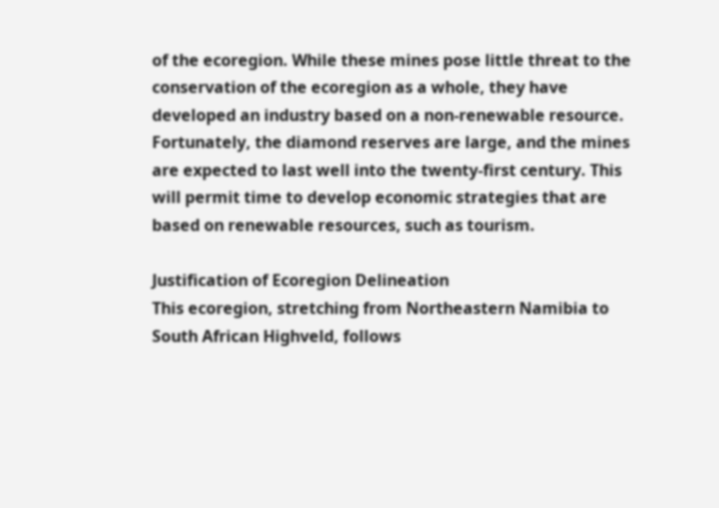of the ecoregion. While these mines pose little threat to the conservation of the ecoregion as a whole, they have developed an industry based on a non-renewable resource. Fortunately, the diamond reserves are large, and the mines are expected to last well into the twenty-first century. This will permit time to develop economic strategies that are based on renewable resources, such as tourism.

Justification of Ecoregion Delineation
This ecoregion, stretching from Northeastern Namibia to South African Highveld, follows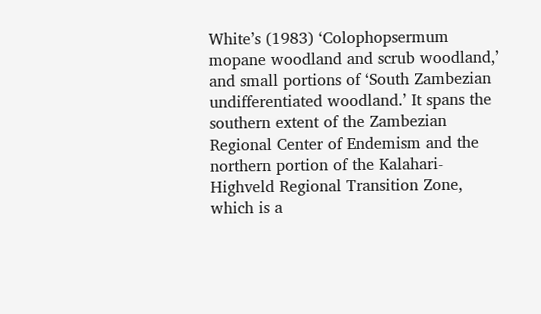White’s (1983) ‘Colophopsermum mopane woodland and scrub woodland,’ and small portions of ‘South Zambezian undifferentiated woodland.’ It spans the southern extent of the Zambezian Regional Center of Endemism and the northern portion of the Kalahari-Highveld Regional Transition Zone, which is a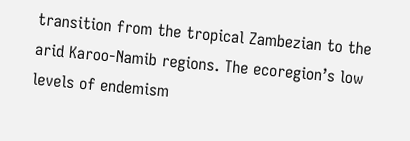transition from the tropical Zambezian to the arid Karoo-Namib regions. The ecoregion’s low levels of endemism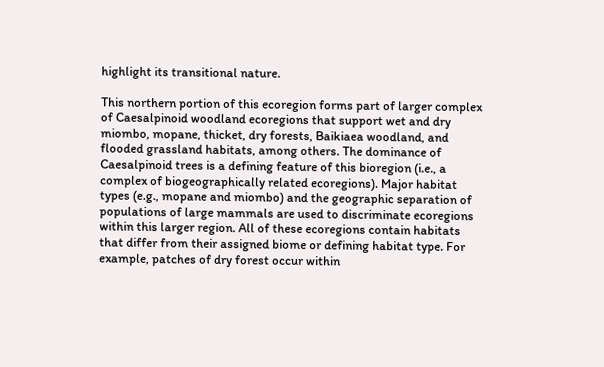highlight its transitional nature.

This northern portion of this ecoregion forms part of larger complex of Caesalpinoid woodland ecoregions that support wet and dry miombo, mopane, thicket, dry forests, Baikiaea woodland, and flooded grassland habitats, among others. The dominance of Caesalpinoid trees is a defining feature of this bioregion (i.e., a complex of biogeographically related ecoregions). Major habitat types (e.g., mopane and miombo) and the geographic separation of populations of large mammals are used to discriminate ecoregions within this larger region. All of these ecoregions contain habitats that differ from their assigned biome or defining habitat type. For example, patches of dry forest occur within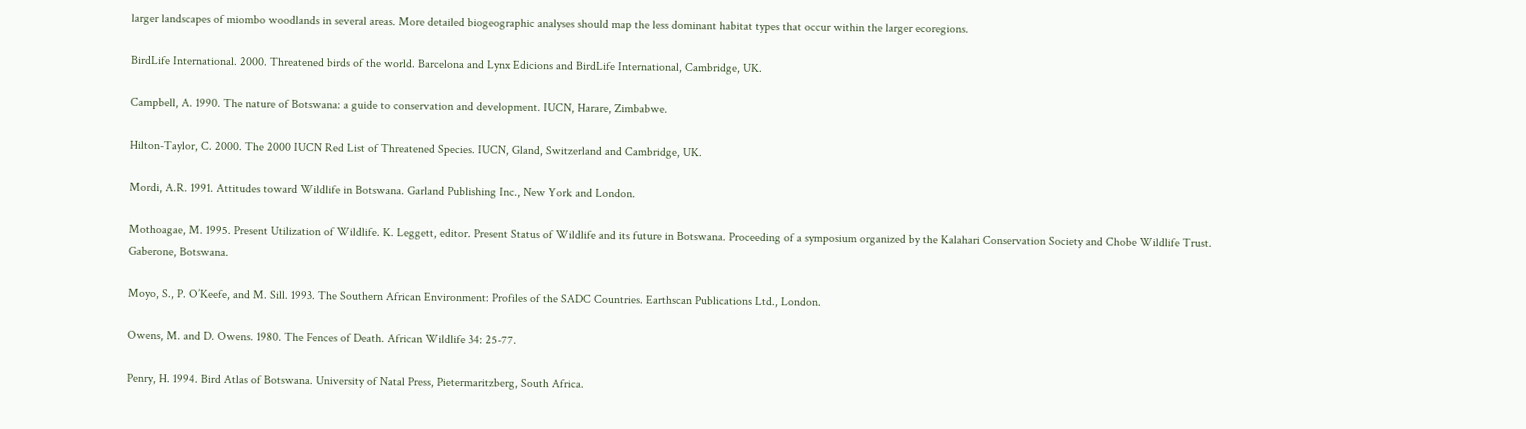larger landscapes of miombo woodlands in several areas. More detailed biogeographic analyses should map the less dominant habitat types that occur within the larger ecoregions.

BirdLife International. 2000. Threatened birds of the world. Barcelona and Lynx Edicions and BirdLife International, Cambridge, UK.

Campbell, A. 1990. The nature of Botswana: a guide to conservation and development. IUCN, Harare, Zimbabwe.

Hilton-Taylor, C. 2000. The 2000 IUCN Red List of Threatened Species. IUCN, Gland, Switzerland and Cambridge, UK.

Mordi, A.R. 1991. Attitudes toward Wildlife in Botswana. Garland Publishing Inc., New York and London.

Mothoagae, M. 1995. Present Utilization of Wildlife. K. Leggett, editor. Present Status of Wildlife and its future in Botswana. Proceeding of a symposium organized by the Kalahari Conservation Society and Chobe Wildlife Trust. Gaberone, Botswana.

Moyo, S., P. O’Keefe, and M. Sill. 1993. The Southern African Environment: Profiles of the SADC Countries. Earthscan Publications Ltd., London.

Owens, M. and D. Owens. 1980. The Fences of Death. African Wildlife 34: 25-77.

Penry, H. 1994. Bird Atlas of Botswana. University of Natal Press, Pietermaritzberg, South Africa.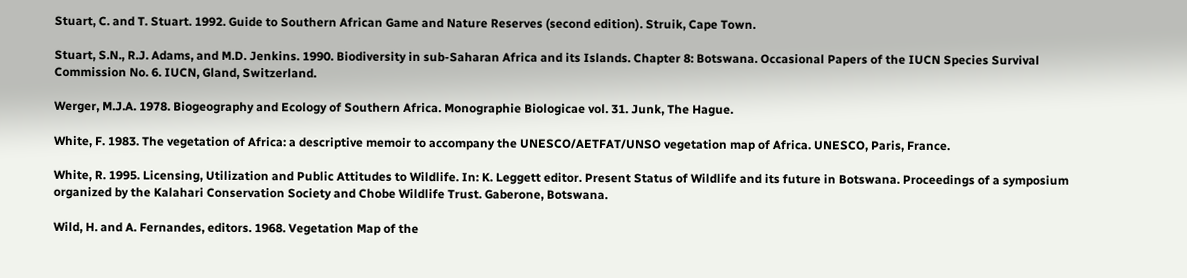Stuart, C. and T. Stuart. 1992. Guide to Southern African Game and Nature Reserves (second edition). Struik, Cape Town.

Stuart, S.N., R.J. Adams, and M.D. Jenkins. 1990. Biodiversity in sub-Saharan Africa and its Islands. Chapter 8: Botswana. Occasional Papers of the IUCN Species Survival Commission No. 6. IUCN, Gland, Switzerland.

Werger, M.J.A. 1978. Biogeography and Ecology of Southern Africa. Monographie Biologicae vol. 31. Junk, The Hague.

White, F. 1983. The vegetation of Africa: a descriptive memoir to accompany the UNESCO/AETFAT/UNSO vegetation map of Africa. UNESCO, Paris, France.

White, R. 1995. Licensing, Utilization and Public Attitudes to Wildlife. In: K. Leggett editor. Present Status of Wildlife and its future in Botswana. Proceedings of a symposium organized by the Kalahari Conservation Society and Chobe Wildlife Trust. Gaberone, Botswana.

Wild, H. and A. Fernandes, editors. 1968. Vegetation Map of the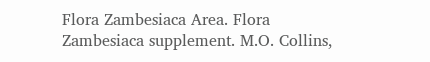Flora Zambesiaca Area. Flora Zambesiaca supplement. M.O. Collins,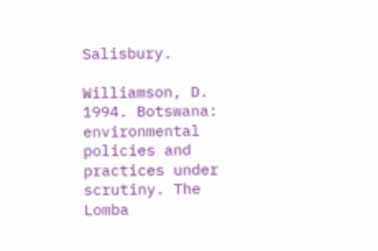Salisbury.

Williamson, D. 1994. Botswana: environmental policies and practices under scrutiny. The Lomba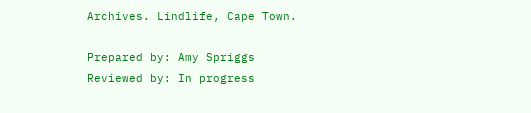Archives. Lindlife, Cape Town.

Prepared by: Amy Spriggs
Reviewed by: In progress